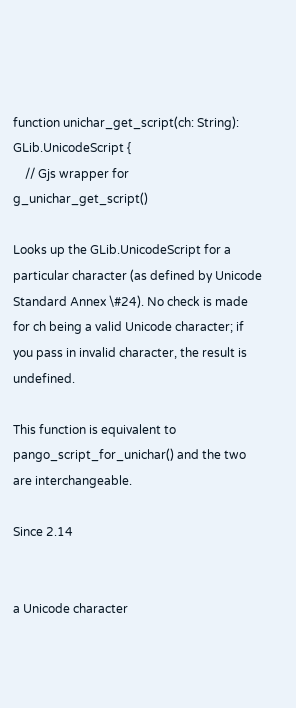function unichar_get_script(ch: String): GLib.UnicodeScript {
    // Gjs wrapper for g_unichar_get_script()

Looks up the GLib.UnicodeScript for a particular character (as defined by Unicode Standard Annex \#24). No check is made for ch being a valid Unicode character; if you pass in invalid character, the result is undefined.

This function is equivalent to pango_script_for_unichar() and the two are interchangeable.

Since 2.14


a Unicode character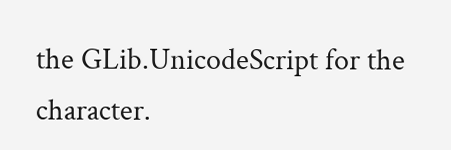the GLib.UnicodeScript for the character.